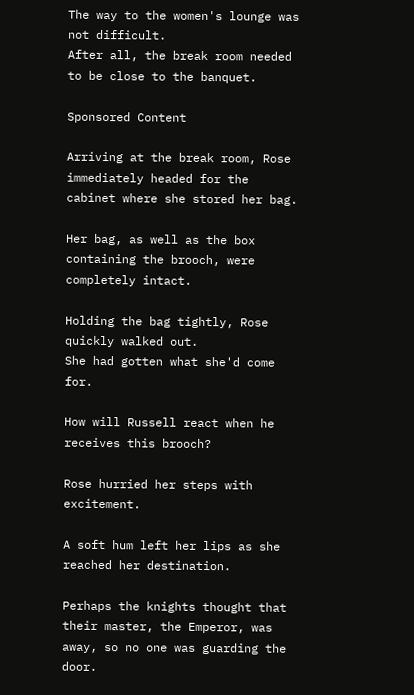The way to the women's lounge was not difficult.
After all, the break room needed to be close to the banquet.

Sponsored Content

Arriving at the break room, Rose immediately headed for the cabinet where she stored her bag.

Her bag, as well as the box containing the brooch, were completely intact.

Holding the bag tightly, Rose quickly walked out.
She had gotten what she'd come for.

How will Russell react when he receives this brooch?

Rose hurried her steps with excitement.

A soft hum left her lips as she reached her destination.

Perhaps the knights thought that their master, the Emperor, was away, so no one was guarding the door.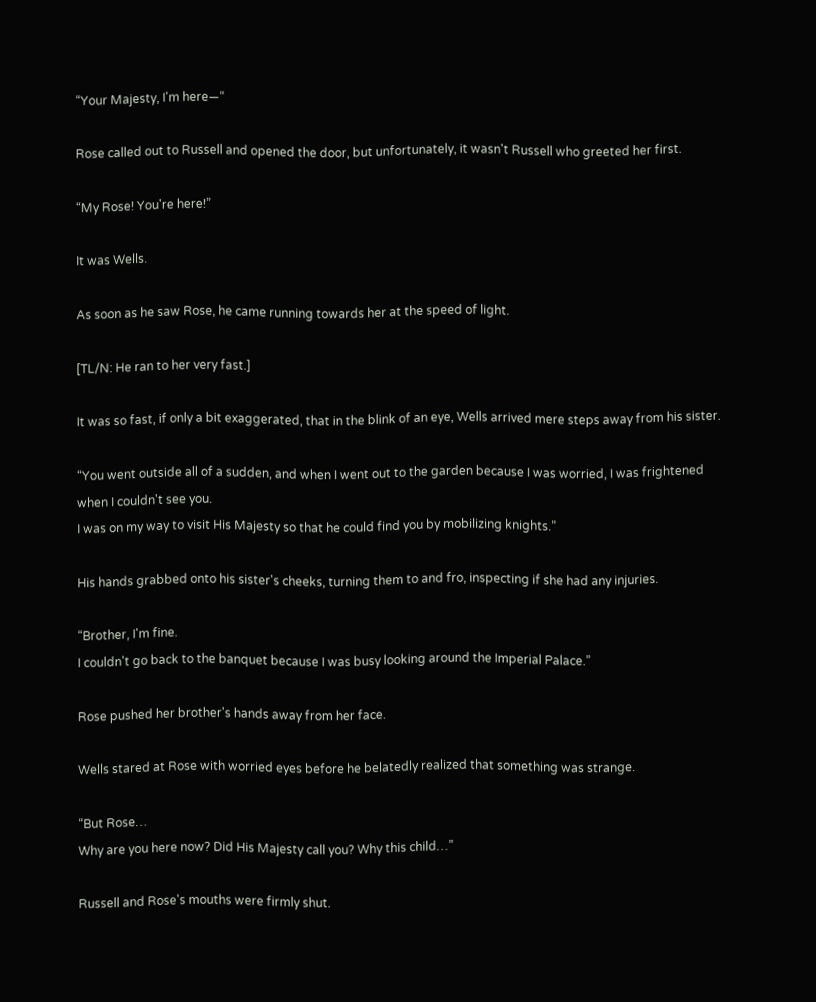“Your Majesty, I'm here—“

Rose called out to Russell and opened the door, but unfortunately, it wasn't Russell who greeted her first.

“My Rose! You're here!”

It was Wells.

As soon as he saw Rose, he came running towards her at the speed of light.

[TL/N: He ran to her very fast.]

It was so fast, if only a bit exaggerated, that in the blink of an eye, Wells arrived mere steps away from his sister.

“You went outside all of a sudden, and when I went out to the garden because I was worried, I was frightened when I couldn't see you.
I was on my way to visit His Majesty so that he could find you by mobilizing knights.”

His hands grabbed onto his sister's cheeks, turning them to and fro, inspecting if she had any injuries.

“Brother, I'm fine.
I couldn't go back to the banquet because I was busy looking around the Imperial Palace.”

Rose pushed her brother's hands away from her face.

Wells stared at Rose with worried eyes before he belatedly realized that something was strange.

“But Rose…
Why are you here now? Did His Majesty call you? Why this child…”

Russell and Rose's mouths were firmly shut.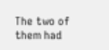The two of them had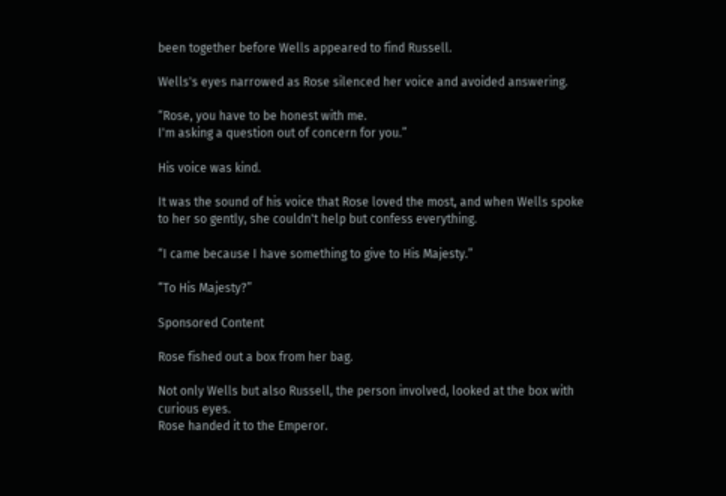been together before Wells appeared to find Russell.

Wells's eyes narrowed as Rose silenced her voice and avoided answering.

“Rose, you have to be honest with me.
I'm asking a question out of concern for you.”

His voice was kind.

It was the sound of his voice that Rose loved the most, and when Wells spoke to her so gently, she couldn't help but confess everything.

“I came because I have something to give to His Majesty.”

“To His Majesty?”

Sponsored Content

Rose fished out a box from her bag.

Not only Wells but also Russell, the person involved, looked at the box with curious eyes.
Rose handed it to the Emperor.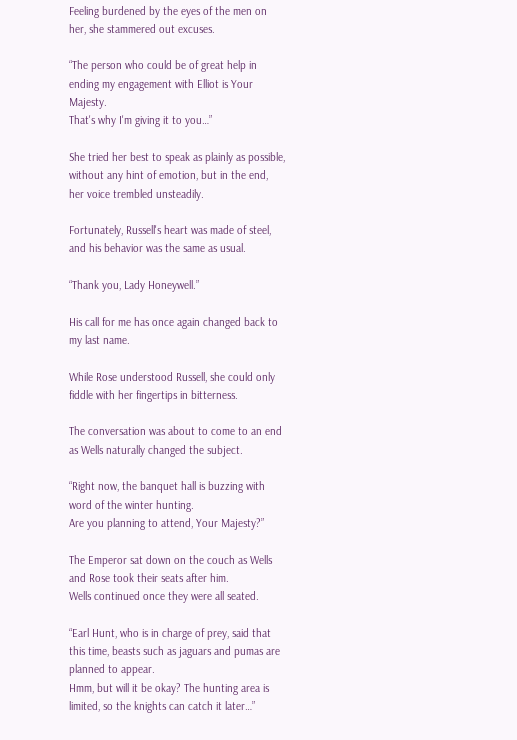Feeling burdened by the eyes of the men on her, she stammered out excuses.

“The person who could be of great help in ending my engagement with Elliot is Your Majesty.
That's why I'm giving it to you…”

She tried her best to speak as plainly as possible, without any hint of emotion, but in the end, her voice trembled unsteadily.

Fortunately, Russell's heart was made of steel, and his behavior was the same as usual.

“Thank you, Lady Honeywell.”

His call for me has once again changed back to my last name.

While Rose understood Russell, she could only fiddle with her fingertips in bitterness.

The conversation was about to come to an end as Wells naturally changed the subject.

“Right now, the banquet hall is buzzing with word of the winter hunting.
Are you planning to attend, Your Majesty?”

The Emperor sat down on the couch as Wells and Rose took their seats after him.
Wells continued once they were all seated.

“Earl Hunt, who is in charge of prey, said that this time, beasts such as jaguars and pumas are planned to appear.
Hmm, but will it be okay? The hunting area is limited, so the knights can catch it later…”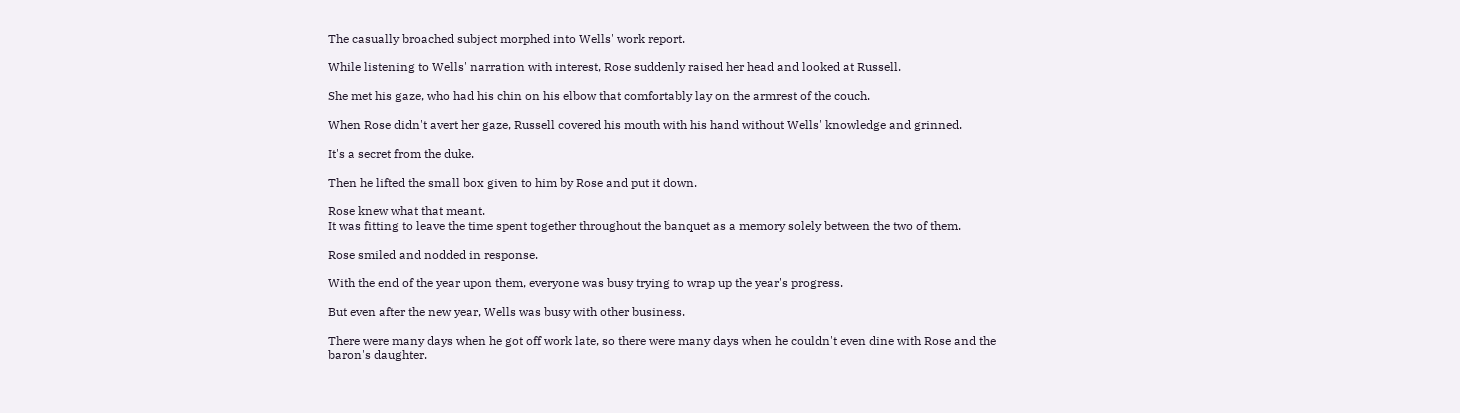The casually broached subject morphed into Wells' work report.

While listening to Wells' narration with interest, Rose suddenly raised her head and looked at Russell.

She met his gaze, who had his chin on his elbow that comfortably lay on the armrest of the couch.

When Rose didn't avert her gaze, Russell covered his mouth with his hand without Wells' knowledge and grinned.

It's a secret from the duke.

Then he lifted the small box given to him by Rose and put it down.

Rose knew what that meant.
It was fitting to leave the time spent together throughout the banquet as a memory solely between the two of them.

Rose smiled and nodded in response.

With the end of the year upon them, everyone was busy trying to wrap up the year's progress.

But even after the new year, Wells was busy with other business.

There were many days when he got off work late, so there were many days when he couldn't even dine with Rose and the baron's daughter.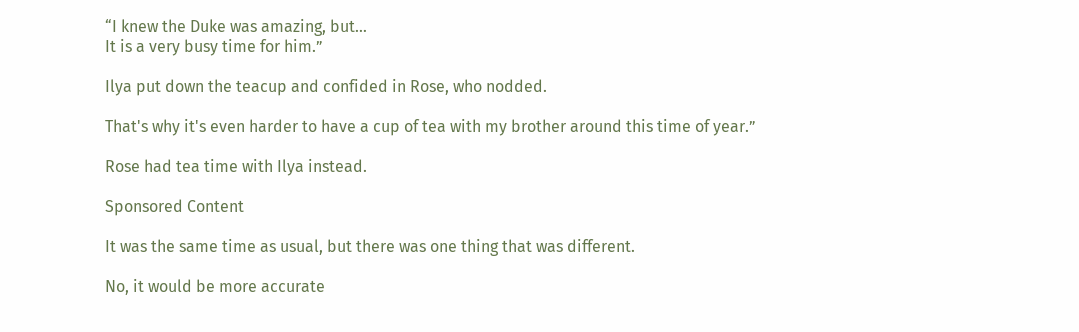“I knew the Duke was amazing, but…
It is a very busy time for him.”

Ilya put down the teacup and confided in Rose, who nodded.

That's why it's even harder to have a cup of tea with my brother around this time of year.”

Rose had tea time with Ilya instead.

Sponsored Content

It was the same time as usual, but there was one thing that was different.

No, it would be more accurate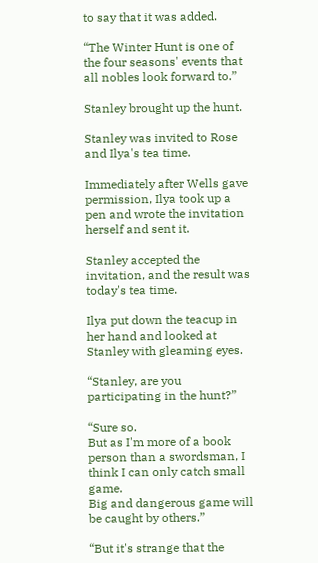to say that it was added.

“The Winter Hunt is one of the four seasons' events that all nobles look forward to.”

Stanley brought up the hunt.

Stanley was invited to Rose and Ilya's tea time.

Immediately after Wells gave permission, Ilya took up a pen and wrote the invitation herself and sent it.

Stanley accepted the invitation, and the result was today's tea time.

Ilya put down the teacup in her hand and looked at Stanley with gleaming eyes.

“Stanley, are you participating in the hunt?”

“Sure so.
But as I'm more of a book person than a swordsman, I think I can only catch small game.
Big and dangerous game will be caught by others.”

“But it's strange that the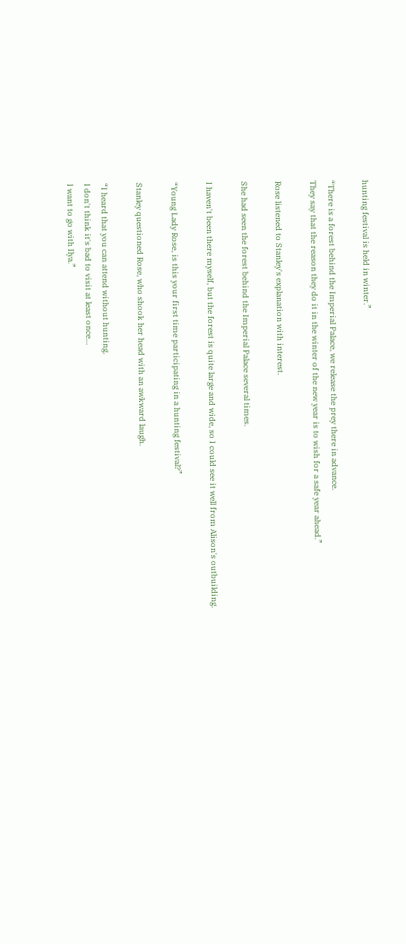hunting festival is held in winter.”

“There is a forest behind the Imperial Palace, we release the prey there in advance.
They say that the reason they do it in the winter of the new year is to wish for a safe year ahead.”

Rose listened to Stanley's explanation with interest.

She had seen the forest behind the Imperial Palace several times.

I haven't been there myself, but the forest is quite large and wide, so I could see it well from Alison's outbuilding.

“Young Lady Rose, is this your first time participating in a hunting festival?”

Stanley questioned Rose, who shook her head with an awkward laugh.

“I heard that you can attend without hunting.
I don't think it's bad to visit at least once…
I want to go with Ilya.”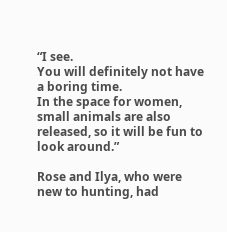“I see.
You will definitely not have a boring time.
In the space for women, small animals are also released, so it will be fun to look around.”

Rose and Ilya, who were new to hunting, had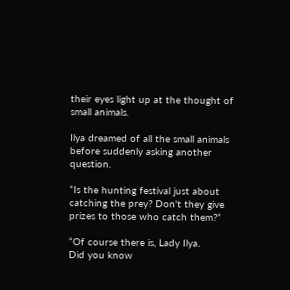their eyes light up at the thought of small animals.

Ilya dreamed of all the small animals before suddenly asking another question.

“Is the hunting festival just about catching the prey? Don't they give prizes to those who catch them?”

“Of course there is, Lady Ilya.
Did you know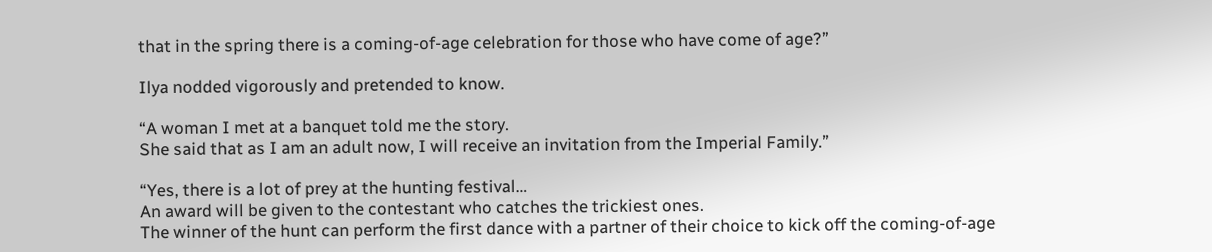that in the spring there is a coming-of-age celebration for those who have come of age?”

Ilya nodded vigorously and pretended to know.

“A woman I met at a banquet told me the story.
She said that as I am an adult now, I will receive an invitation from the Imperial Family.”

“Yes, there is a lot of prey at the hunting festival…
An award will be given to the contestant who catches the trickiest ones.
The winner of the hunt can perform the first dance with a partner of their choice to kick off the coming-of-age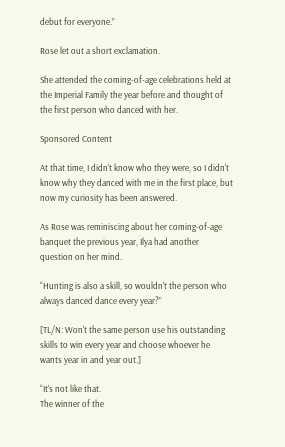debut for everyone.”

Rose let out a short exclamation.

She attended the coming-of-age celebrations held at the Imperial Family the year before and thought of the first person who danced with her.

Sponsored Content

At that time, I didn't know who they were, so I didn't know why they danced with me in the first place, but now my curiosity has been answered.

As Rose was reminiscing about her coming-of-age banquet the previous year, Ilya had another question on her mind.

“Hunting is also a skill, so wouldn't the person who always danced dance every year?”

[TL/N: Won't the same person use his outstanding skills to win every year and choose whoever he wants year in and year out.]

“It's not like that.
The winner of the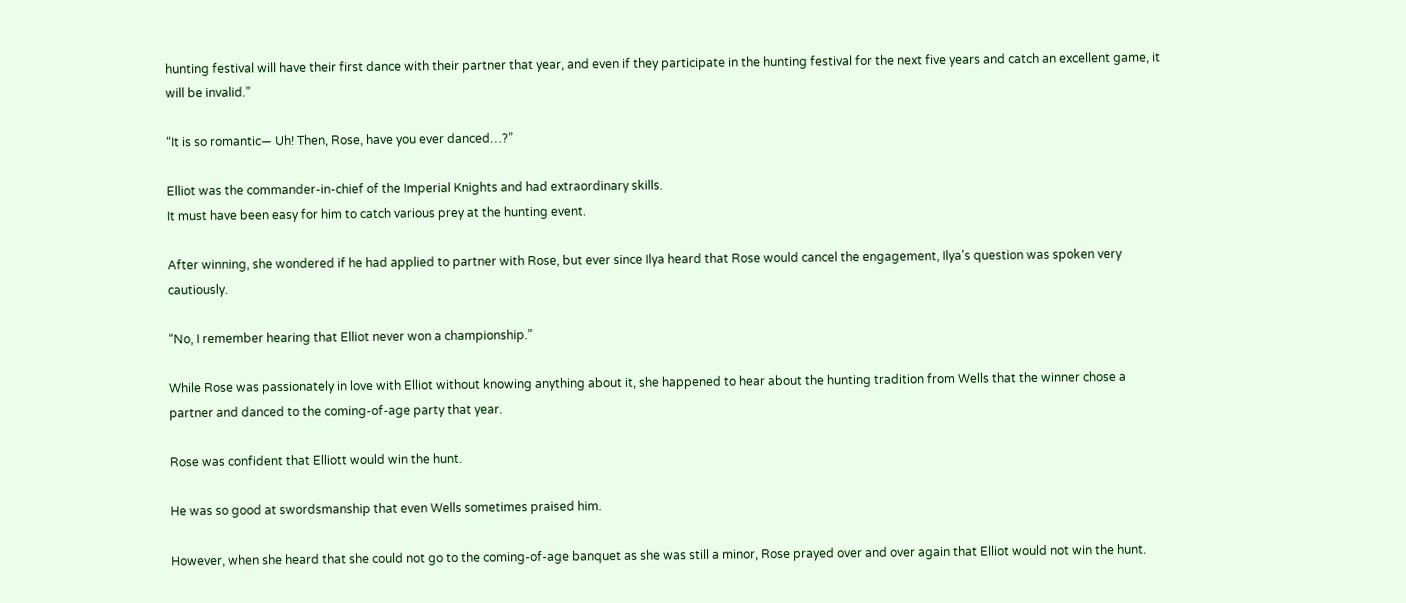hunting festival will have their first dance with their partner that year, and even if they participate in the hunting festival for the next five years and catch an excellent game, it will be invalid.”

“It is so romantic— Uh! Then, Rose, have you ever danced…?”

Elliot was the commander-in-chief of the Imperial Knights and had extraordinary skills.
It must have been easy for him to catch various prey at the hunting event.

After winning, she wondered if he had applied to partner with Rose, but ever since Ilya heard that Rose would cancel the engagement, Ilya's question was spoken very cautiously.

“No, I remember hearing that Elliot never won a championship.”

While Rose was passionately in love with Elliot without knowing anything about it, she happened to hear about the hunting tradition from Wells that the winner chose a partner and danced to the coming-of-age party that year.

Rose was confident that Elliott would win the hunt.

He was so good at swordsmanship that even Wells sometimes praised him.

However, when she heard that she could not go to the coming-of-age banquet as she was still a minor, Rose prayed over and over again that Elliot would not win the hunt.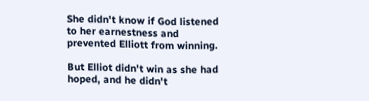She didn't know if God listened to her earnestness and prevented Elliott from winning.

But Elliot didn't win as she had hoped, and he didn't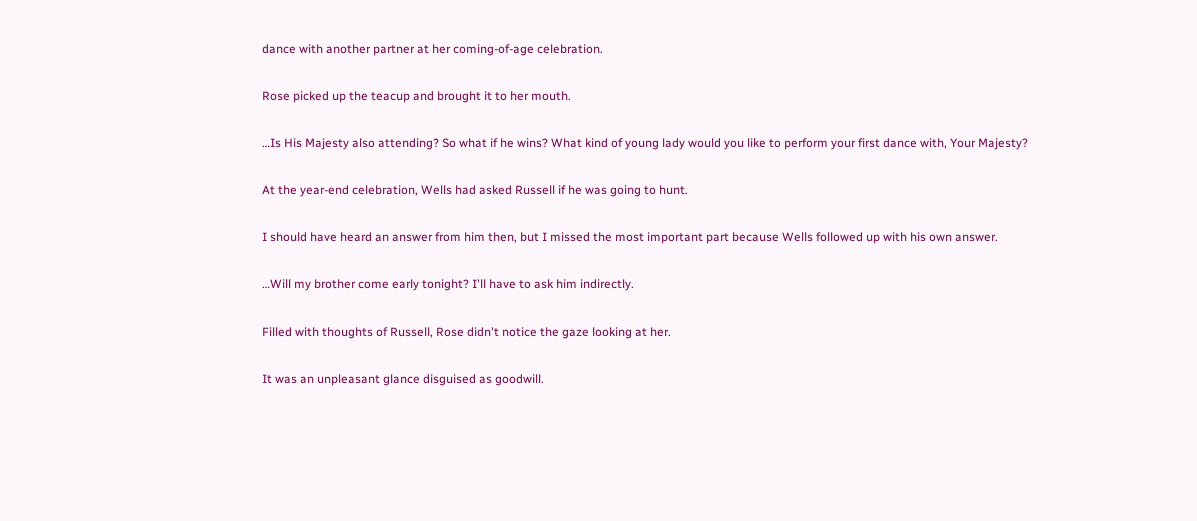dance with another partner at her coming-of-age celebration.

Rose picked up the teacup and brought it to her mouth.

…Is His Majesty also attending? So what if he wins? What kind of young lady would you like to perform your first dance with, Your Majesty?

At the year-end celebration, Wells had asked Russell if he was going to hunt.

I should have heard an answer from him then, but I missed the most important part because Wells followed up with his own answer.

…Will my brother come early tonight? I'll have to ask him indirectly.

Filled with thoughts of Russell, Rose didn't notice the gaze looking at her.

It was an unpleasant glance disguised as goodwill.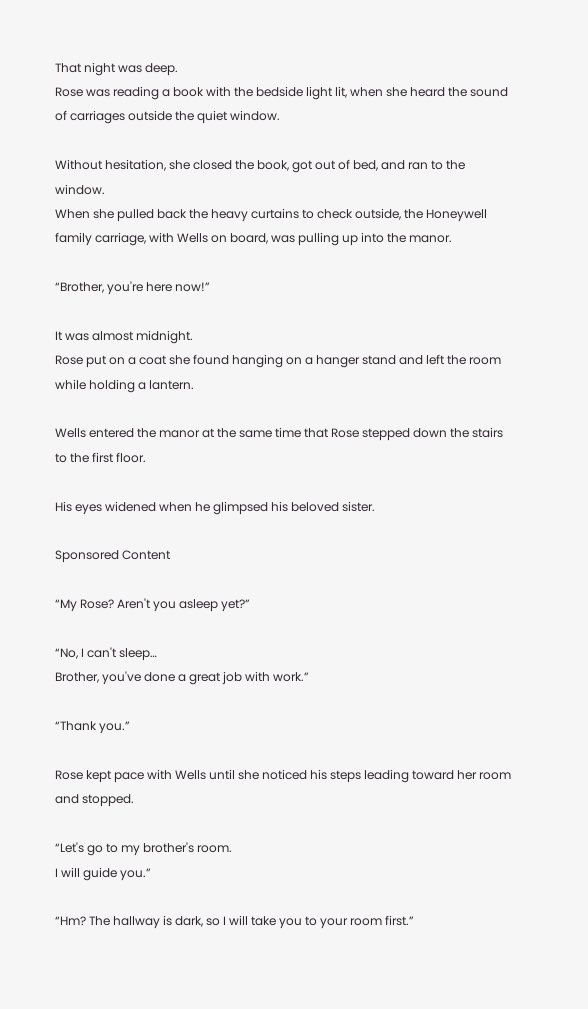That night was deep.
Rose was reading a book with the bedside light lit, when she heard the sound of carriages outside the quiet window.

Without hesitation, she closed the book, got out of bed, and ran to the window.
When she pulled back the heavy curtains to check outside, the Honeywell family carriage, with Wells on board, was pulling up into the manor.

“Brother, you're here now!”

It was almost midnight.
Rose put on a coat she found hanging on a hanger stand and left the room while holding a lantern.

Wells entered the manor at the same time that Rose stepped down the stairs to the first floor.

His eyes widened when he glimpsed his beloved sister.

Sponsored Content

“My Rose? Aren't you asleep yet?”

“No, I can't sleep…
Brother, you've done a great job with work.”

“Thank you.”

Rose kept pace with Wells until she noticed his steps leading toward her room and stopped.

“Let's go to my brother's room.
I will guide you.”

“Hm? The hallway is dark, so I will take you to your room first.”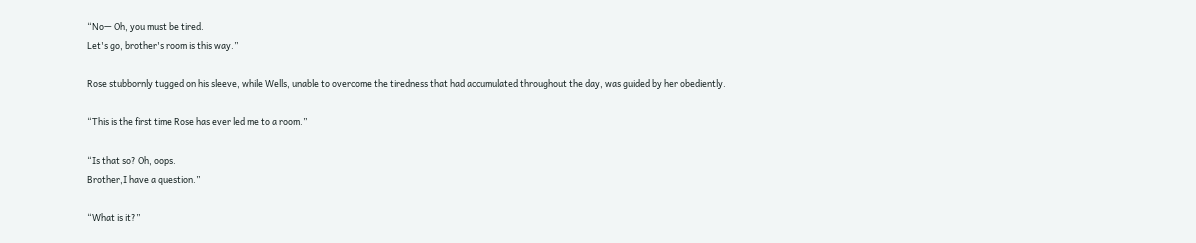“No— Oh, you must be tired.
Let's go, brother's room is this way.”

Rose stubbornly tugged on his sleeve, while Wells, unable to overcome the tiredness that had accumulated throughout the day, was guided by her obediently.

“This is the first time Rose has ever led me to a room.”

“Is that so? Oh, oops.
Brother,I have a question.”

“What is it?”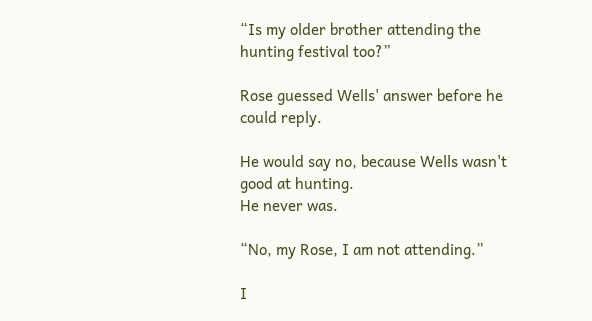“Is my older brother attending the hunting festival too?”

Rose guessed Wells' answer before he could reply.

He would say no, because Wells wasn't good at hunting.
He never was.

“No, my Rose, I am not attending.”

I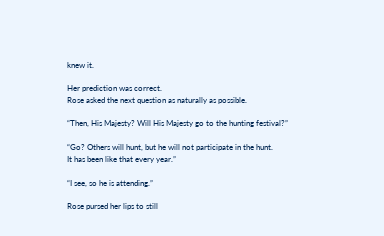knew it.

Her prediction was correct.
Rose asked the next question as naturally as possible.

“Then, His Majesty? Will His Majesty go to the hunting festival?”

“Go? Others will hunt, but he will not participate in the hunt.
It has been like that every year.”

“I see, so he is attending.”

Rose pursed her lips to still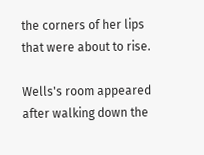the corners of her lips that were about to rise.

Wells's room appeared after walking down the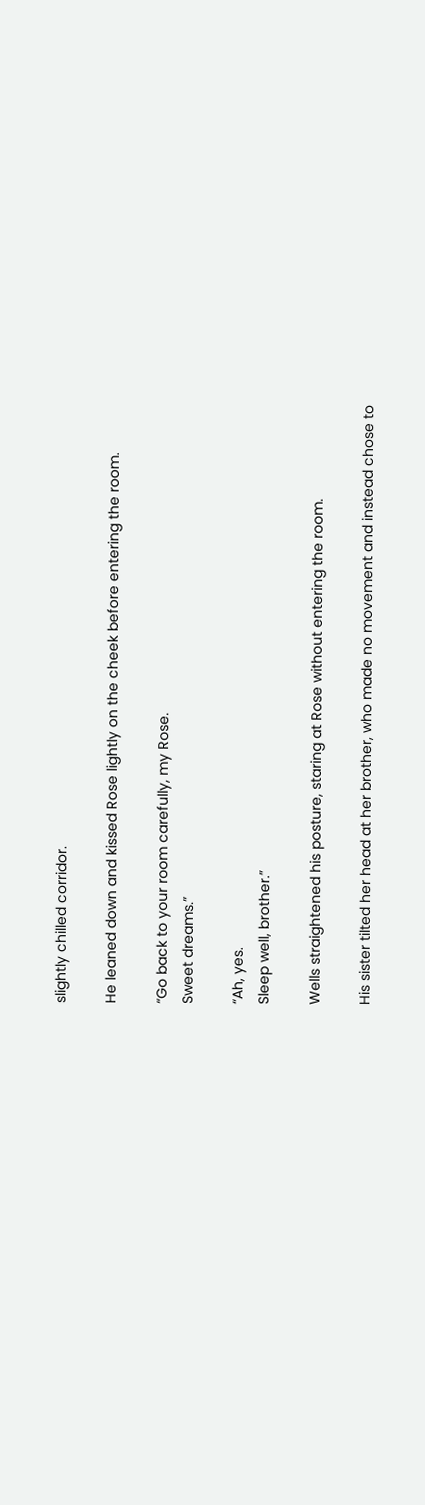slightly chilled corridor.

He leaned down and kissed Rose lightly on the cheek before entering the room.

“Go back to your room carefully, my Rose.
Sweet dreams.”

“Ah, yes.
Sleep well, brother.”

Wells straightened his posture, staring at Rose without entering the room.

His sister tilted her head at her brother, who made no movement and instead chose to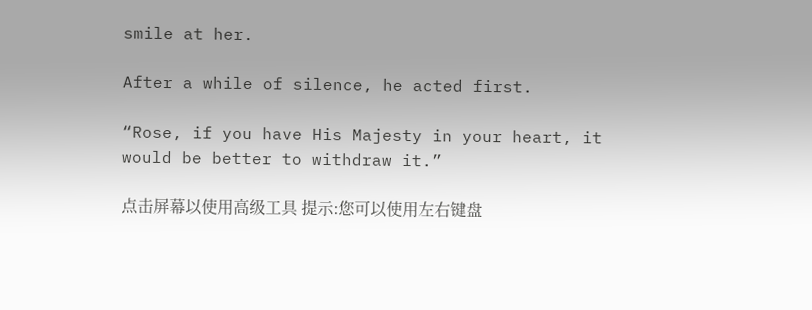smile at her.

After a while of silence, he acted first.

“Rose, if you have His Majesty in your heart, it would be better to withdraw it.”

点击屏幕以使用高级工具 提示:您可以使用左右键盘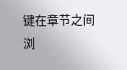键在章节之间浏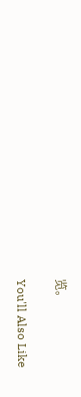览。

You'll Also Like